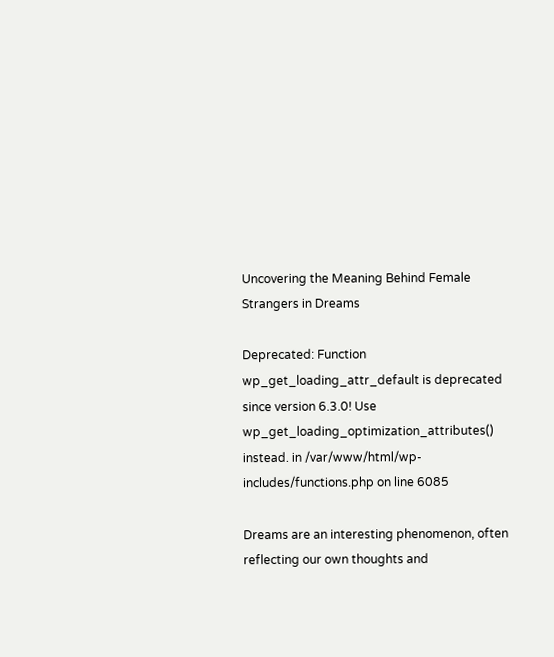Uncovering the Meaning Behind Female Strangers in Dreams

Deprecated: Function wp_get_loading_attr_default is deprecated since version 6.3.0! Use wp_get_loading_optimization_attributes() instead. in /var/www/html/wp-includes/functions.php on line 6085

Dreams are an interesting phenomenon, often reflecting our own thoughts and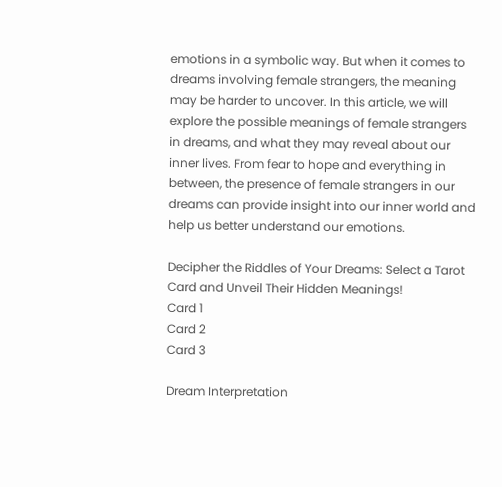emotions in a symbolic way. But when it comes to dreams involving female strangers, the meaning may be harder to uncover. In this article, we will explore the possible meanings of female strangers in dreams, and what they may reveal about our inner lives. From fear to hope and everything in between, the presence of female strangers in our dreams can provide insight into our inner world and help us better understand our emotions.

Decipher the Riddles of Your Dreams: Select a Tarot Card and Unveil Their Hidden Meanings!
Card 1
Card 2
Card 3

Dream Interpretation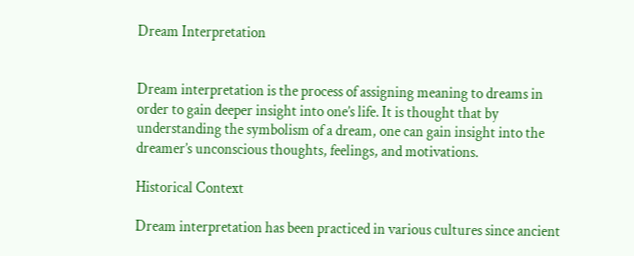Dream Interpretation


Dream interpretation is the process of assigning meaning to dreams in order to gain deeper insight into one’s life. It is thought that by understanding the symbolism of a dream, one can gain insight into the dreamer’s unconscious thoughts, feelings, and motivations.

Historical Context

Dream interpretation has been practiced in various cultures since ancient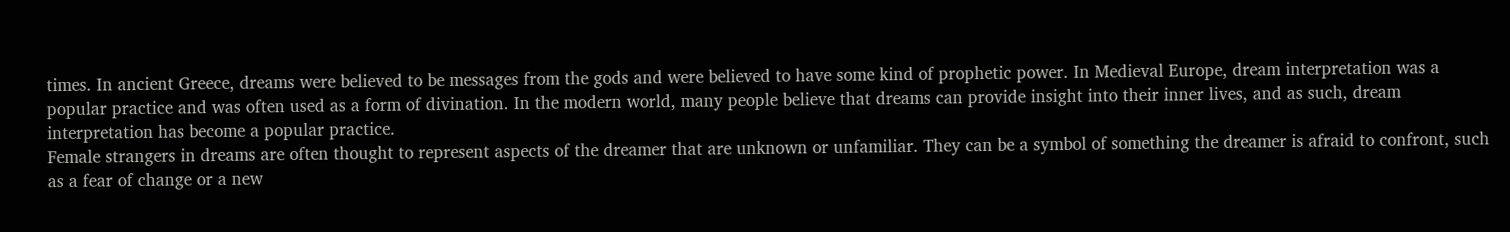times. In ancient Greece, dreams were believed to be messages from the gods and were believed to have some kind of prophetic power. In Medieval Europe, dream interpretation was a popular practice and was often used as a form of divination. In the modern world, many people believe that dreams can provide insight into their inner lives, and as such, dream interpretation has become a popular practice.
Female strangers in dreams are often thought to represent aspects of the dreamer that are unknown or unfamiliar. They can be a symbol of something the dreamer is afraid to confront, such as a fear of change or a new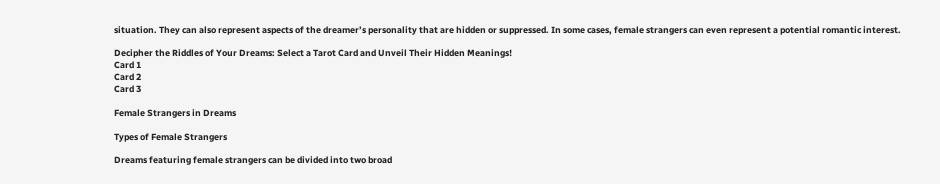situation. They can also represent aspects of the dreamer’s personality that are hidden or suppressed. In some cases, female strangers can even represent a potential romantic interest.

Decipher the Riddles of Your Dreams: Select a Tarot Card and Unveil Their Hidden Meanings!
Card 1
Card 2
Card 3

Female Strangers in Dreams

Types of Female Strangers

Dreams featuring female strangers can be divided into two broad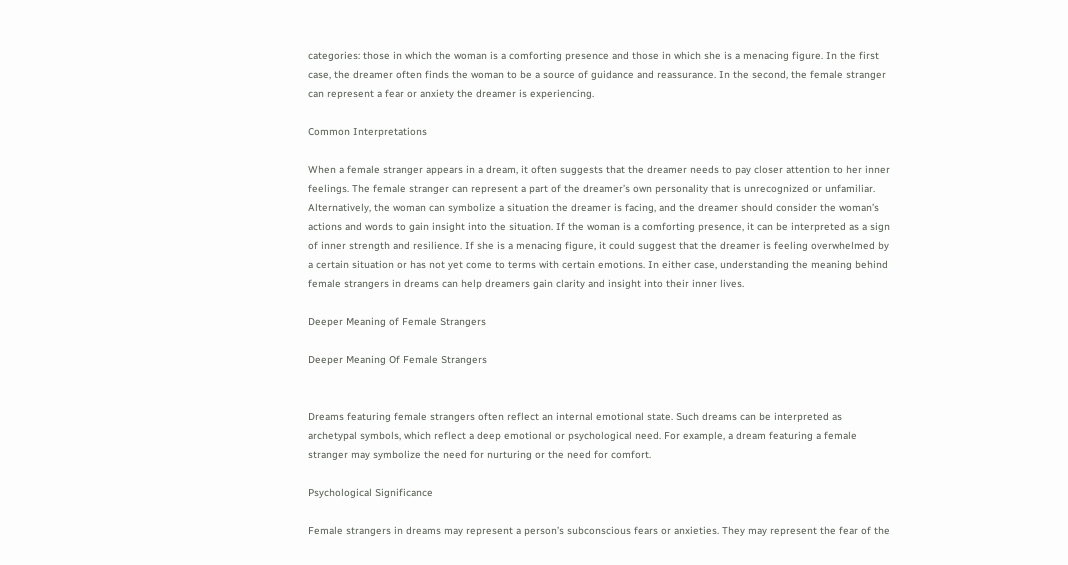categories: those in which the woman is a comforting presence and those in which she is a menacing figure. In the first case, the dreamer often finds the woman to be a source of guidance and reassurance. In the second, the female stranger can represent a fear or anxiety the dreamer is experiencing.

Common Interpretations

When a female stranger appears in a dream, it often suggests that the dreamer needs to pay closer attention to her inner feelings. The female stranger can represent a part of the dreamer’s own personality that is unrecognized or unfamiliar. Alternatively, the woman can symbolize a situation the dreamer is facing, and the dreamer should consider the woman’s actions and words to gain insight into the situation. If the woman is a comforting presence, it can be interpreted as a sign of inner strength and resilience. If she is a menacing figure, it could suggest that the dreamer is feeling overwhelmed by a certain situation or has not yet come to terms with certain emotions. In either case, understanding the meaning behind female strangers in dreams can help dreamers gain clarity and insight into their inner lives.

Deeper Meaning of Female Strangers

Deeper Meaning Of Female Strangers


Dreams featuring female strangers often reflect an internal emotional state. Such dreams can be interpreted as archetypal symbols, which reflect a deep emotional or psychological need. For example, a dream featuring a female stranger may symbolize the need for nurturing or the need for comfort.

Psychological Significance

Female strangers in dreams may represent a person’s subconscious fears or anxieties. They may represent the fear of the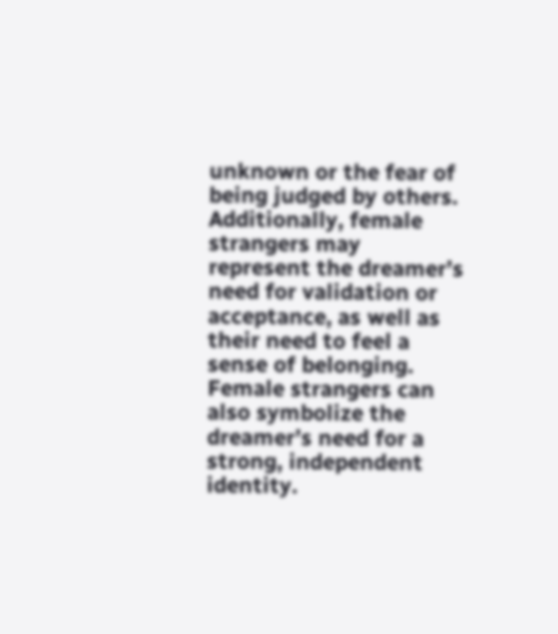unknown or the fear of being judged by others. Additionally, female strangers may represent the dreamer’s need for validation or acceptance, as well as their need to feel a sense of belonging. Female strangers can also symbolize the dreamer’s need for a strong, independent identity.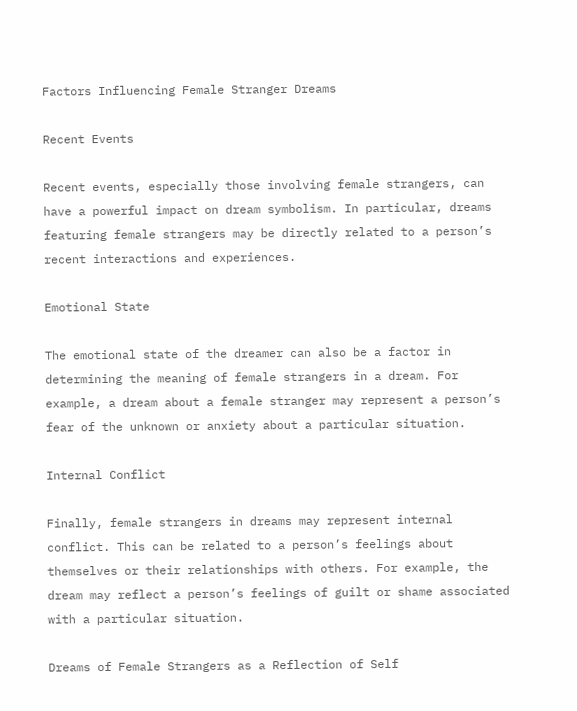Factors Influencing Female Stranger Dreams

Recent Events

Recent events, especially those involving female strangers, can have a powerful impact on dream symbolism. In particular, dreams featuring female strangers may be directly related to a person’s recent interactions and experiences.

Emotional State

The emotional state of the dreamer can also be a factor in determining the meaning of female strangers in a dream. For example, a dream about a female stranger may represent a person’s fear of the unknown or anxiety about a particular situation.

Internal Conflict

Finally, female strangers in dreams may represent internal conflict. This can be related to a person’s feelings about themselves or their relationships with others. For example, the dream may reflect a person’s feelings of guilt or shame associated with a particular situation.

Dreams of Female Strangers as a Reflection of Self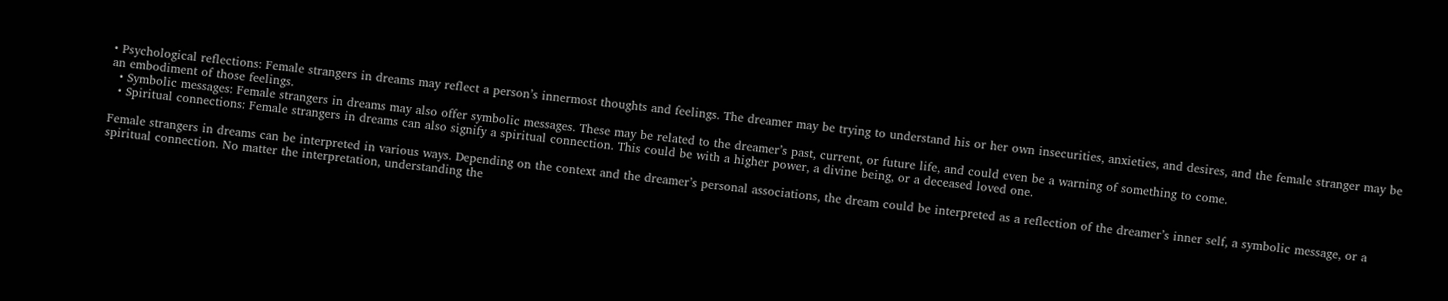• Psychological reflections: Female strangers in dreams may reflect a person’s innermost thoughts and feelings. The dreamer may be trying to understand his or her own insecurities, anxieties, and desires, and the female stranger may be an embodiment of those feelings.
  • Symbolic messages: Female strangers in dreams may also offer symbolic messages. These may be related to the dreamer’s past, current, or future life, and could even be a warning of something to come.
  • Spiritual connections: Female strangers in dreams can also signify a spiritual connection. This could be with a higher power, a divine being, or a deceased loved one.

Female strangers in dreams can be interpreted in various ways. Depending on the context and the dreamer’s personal associations, the dream could be interpreted as a reflection of the dreamer’s inner self, a symbolic message, or a spiritual connection. No matter the interpretation, understanding the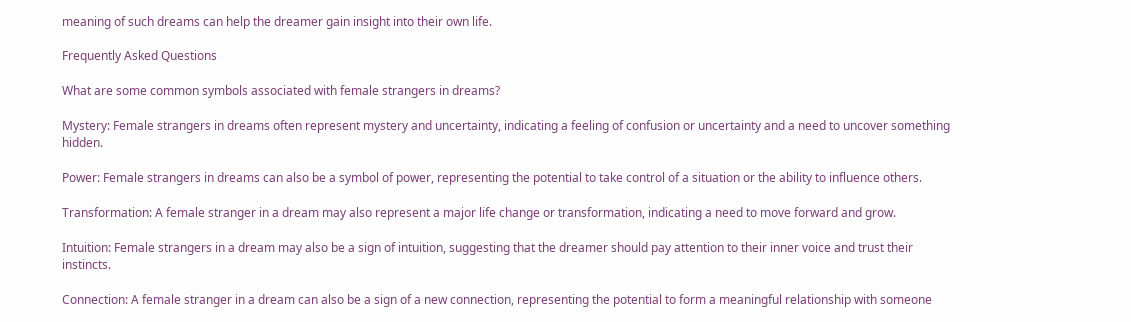meaning of such dreams can help the dreamer gain insight into their own life.

Frequently Asked Questions

What are some common symbols associated with female strangers in dreams?

Mystery: Female strangers in dreams often represent mystery and uncertainty, indicating a feeling of confusion or uncertainty and a need to uncover something hidden.

Power: Female strangers in dreams can also be a symbol of power, representing the potential to take control of a situation or the ability to influence others.

Transformation: A female stranger in a dream may also represent a major life change or transformation, indicating a need to move forward and grow.

Intuition: Female strangers in a dream may also be a sign of intuition, suggesting that the dreamer should pay attention to their inner voice and trust their instincts.

Connection: A female stranger in a dream can also be a sign of a new connection, representing the potential to form a meaningful relationship with someone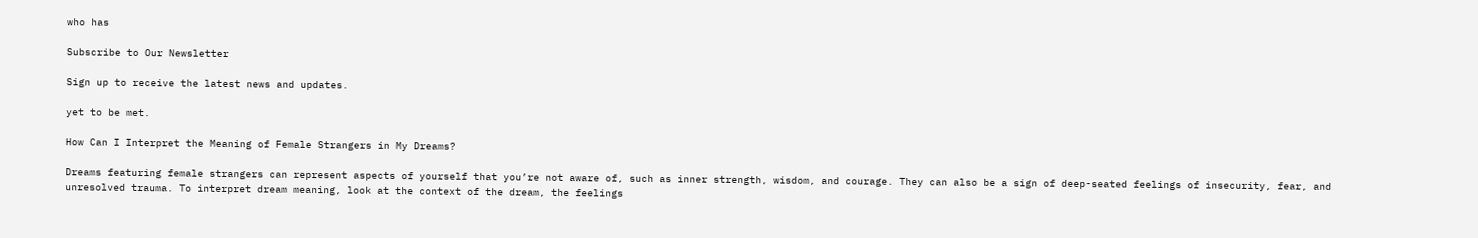who has

Subscribe to Our Newsletter

Sign up to receive the latest news and updates.

yet to be met.

How Can I Interpret the Meaning of Female Strangers in My Dreams?

Dreams featuring female strangers can represent aspects of yourself that you’re not aware of, such as inner strength, wisdom, and courage. They can also be a sign of deep-seated feelings of insecurity, fear, and unresolved trauma. To interpret dream meaning, look at the context of the dream, the feelings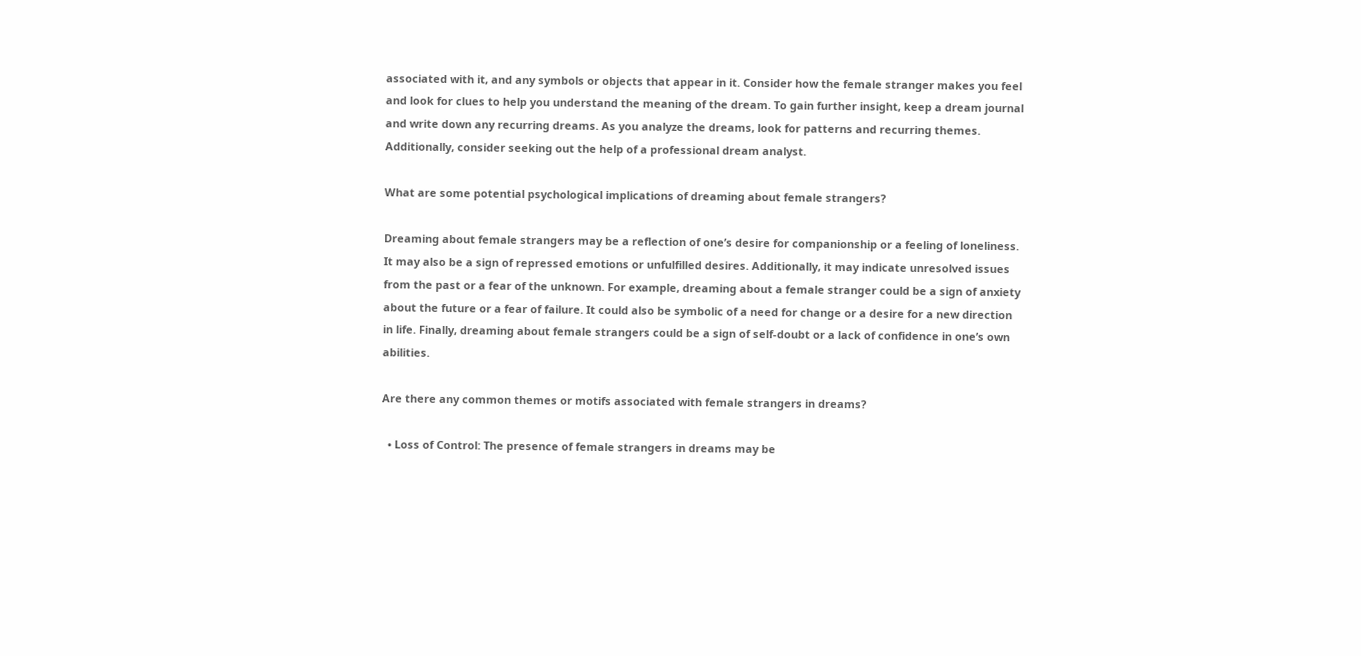associated with it, and any symbols or objects that appear in it. Consider how the female stranger makes you feel and look for clues to help you understand the meaning of the dream. To gain further insight, keep a dream journal and write down any recurring dreams. As you analyze the dreams, look for patterns and recurring themes. Additionally, consider seeking out the help of a professional dream analyst.

What are some potential psychological implications of dreaming about female strangers?

Dreaming about female strangers may be a reflection of one’s desire for companionship or a feeling of loneliness. It may also be a sign of repressed emotions or unfulfilled desires. Additionally, it may indicate unresolved issues from the past or a fear of the unknown. For example, dreaming about a female stranger could be a sign of anxiety about the future or a fear of failure. It could also be symbolic of a need for change or a desire for a new direction in life. Finally, dreaming about female strangers could be a sign of self-doubt or a lack of confidence in one’s own abilities.

Are there any common themes or motifs associated with female strangers in dreams?

  • Loss of Control: The presence of female strangers in dreams may be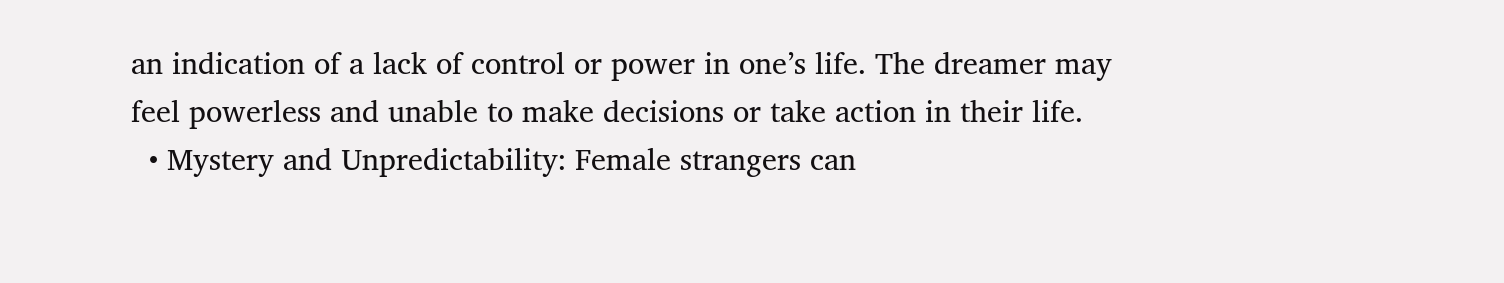an indication of a lack of control or power in one’s life. The dreamer may feel powerless and unable to make decisions or take action in their life.
  • Mystery and Unpredictability: Female strangers can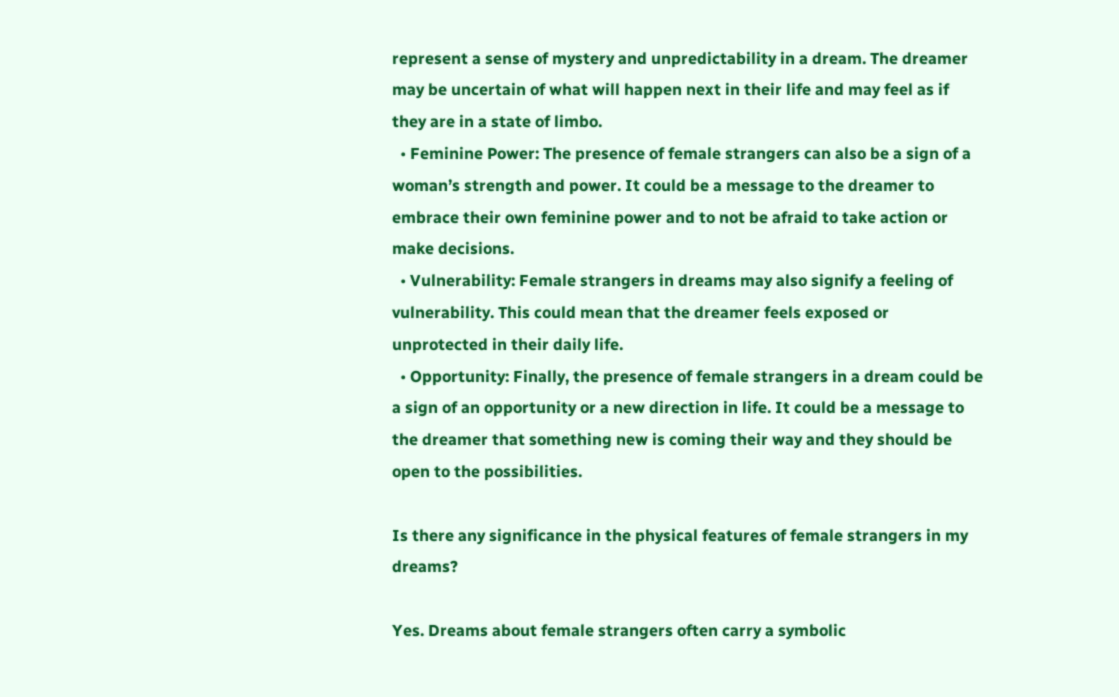represent a sense of mystery and unpredictability in a dream. The dreamer may be uncertain of what will happen next in their life and may feel as if they are in a state of limbo.
  • Feminine Power: The presence of female strangers can also be a sign of a woman’s strength and power. It could be a message to the dreamer to embrace their own feminine power and to not be afraid to take action or make decisions.
  • Vulnerability: Female strangers in dreams may also signify a feeling of vulnerability. This could mean that the dreamer feels exposed or unprotected in their daily life.
  • Opportunity: Finally, the presence of female strangers in a dream could be a sign of an opportunity or a new direction in life. It could be a message to the dreamer that something new is coming their way and they should be open to the possibilities.

Is there any significance in the physical features of female strangers in my dreams?

Yes. Dreams about female strangers often carry a symbolic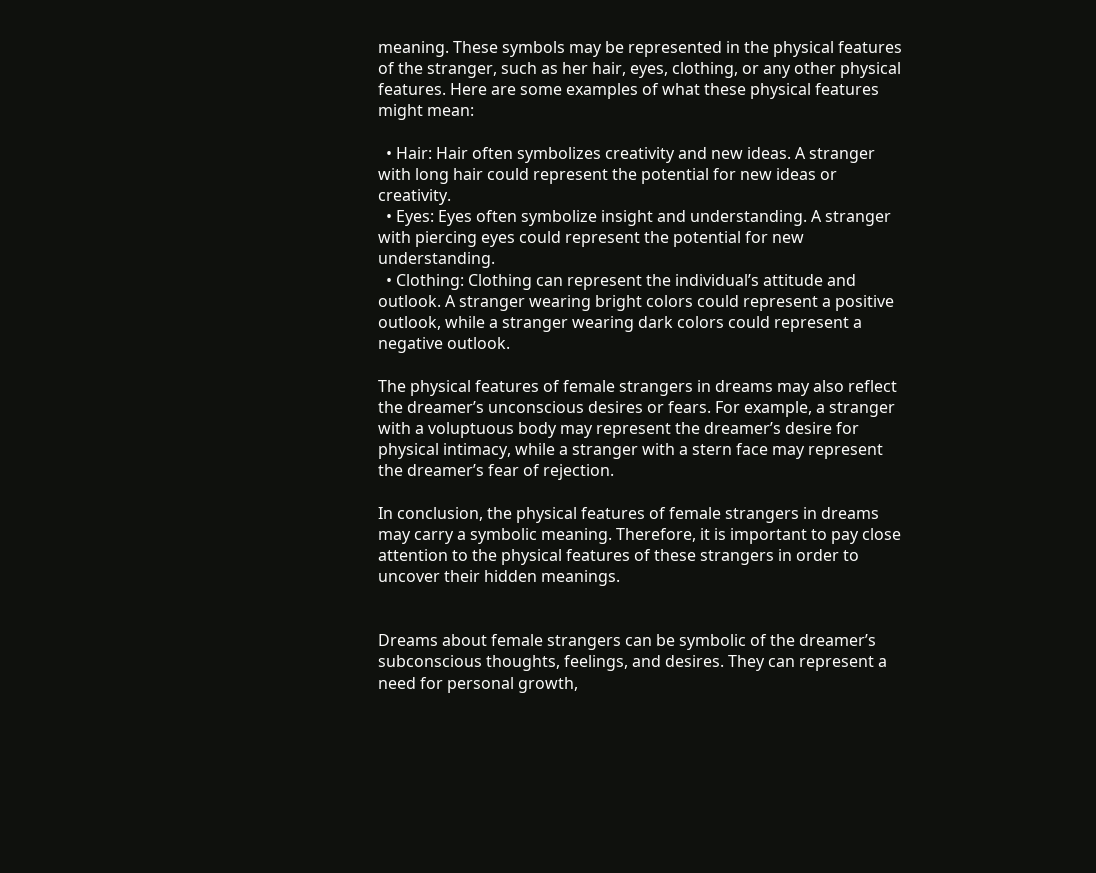meaning. These symbols may be represented in the physical features of the stranger, such as her hair, eyes, clothing, or any other physical features. Here are some examples of what these physical features might mean:

  • Hair: Hair often symbolizes creativity and new ideas. A stranger with long hair could represent the potential for new ideas or creativity.
  • Eyes: Eyes often symbolize insight and understanding. A stranger with piercing eyes could represent the potential for new understanding.
  • Clothing: Clothing can represent the individual’s attitude and outlook. A stranger wearing bright colors could represent a positive outlook, while a stranger wearing dark colors could represent a negative outlook.

The physical features of female strangers in dreams may also reflect the dreamer’s unconscious desires or fears. For example, a stranger with a voluptuous body may represent the dreamer’s desire for physical intimacy, while a stranger with a stern face may represent the dreamer’s fear of rejection.

In conclusion, the physical features of female strangers in dreams may carry a symbolic meaning. Therefore, it is important to pay close attention to the physical features of these strangers in order to uncover their hidden meanings.


Dreams about female strangers can be symbolic of the dreamer’s subconscious thoughts, feelings, and desires. They can represent a need for personal growth,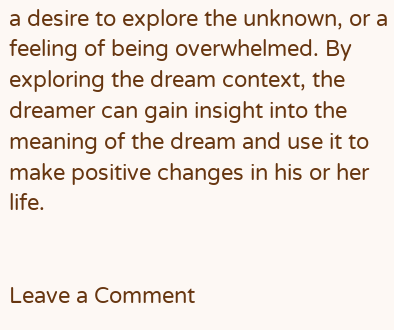a desire to explore the unknown, or a feeling of being overwhelmed. By exploring the dream context, the dreamer can gain insight into the meaning of the dream and use it to make positive changes in his or her life.


Leave a Comment